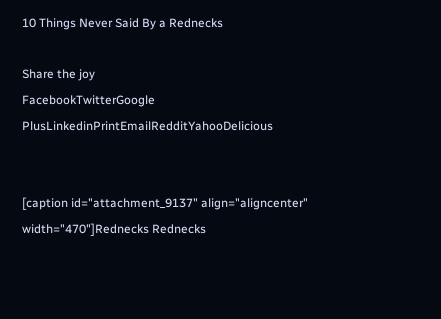10 Things Never Said By a Rednecks

Share the joy
FacebookTwitterGoogle PlusLinkedinPrintEmailRedditYahooDelicious


[caption id="attachment_9137" align="aligncenter" width="470"]Rednecks Rednecks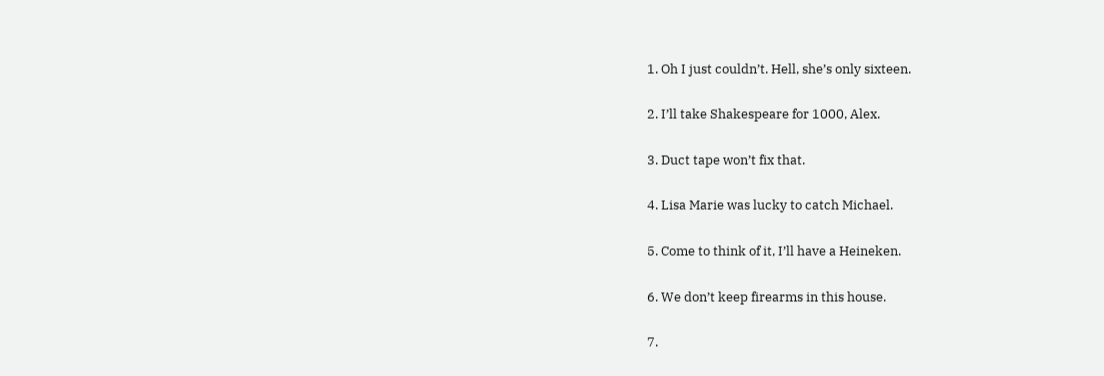1. Oh I just couldn’t. Hell, she’s only sixteen.

2. I’ll take Shakespeare for 1000, Alex.

3. Duct tape won’t fix that.

4. Lisa Marie was lucky to catch Michael.

5. Come to think of it, I’ll have a Heineken.

6. We don’t keep firearms in this house.

7.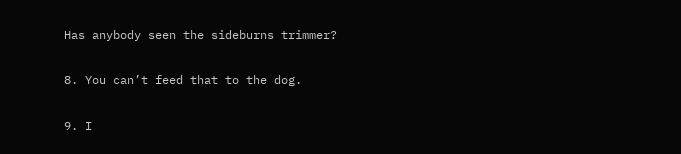Has anybody seen the sideburns trimmer?

8. You can’t feed that to the dog.

9. I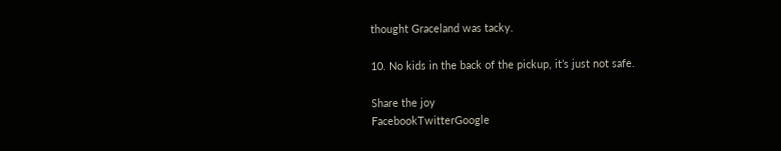thought Graceland was tacky.

10. No kids in the back of the pickup, it’s just not safe.

Share the joy
FacebookTwitterGoogle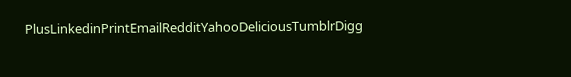PlusLinkedinPrintEmailRedditYahooDeliciousTumblrDigg